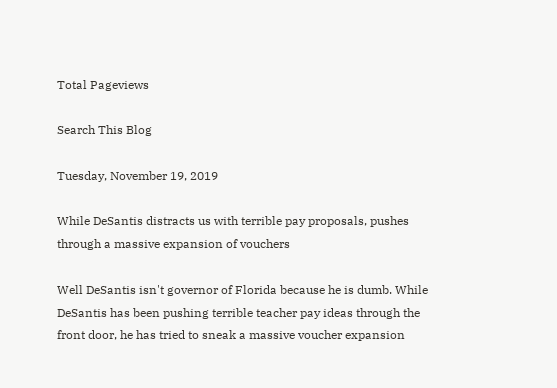Total Pageviews

Search This Blog

Tuesday, November 19, 2019

While DeSantis distracts us with terrible pay proposals, pushes through a massive expansion of vouchers

Well DeSantis isn't governor of Florida because he is dumb. While DeSantis has been pushing terrible teacher pay ideas through the front door, he has tried to sneak a massive voucher expansion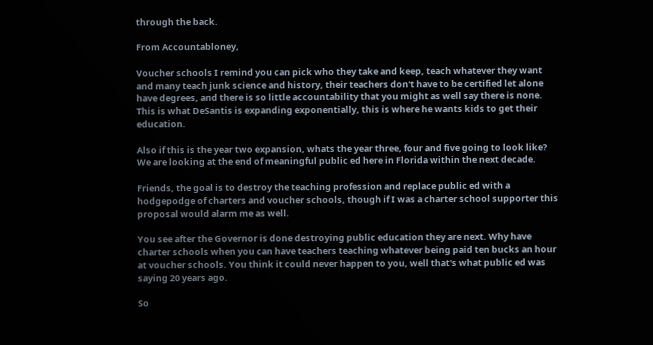through the back.

From Accountabloney,

Voucher schools I remind you can pick who they take and keep, teach whatever they want and many teach junk science and history, their teachers don't have to be certified let alone have degrees, and there is so little accountability that you might as well say there is none. This is what DeSantis is expanding exponentially, this is where he wants kids to get their education.

Also if this is the year two expansion, whats the year three, four and five going to look like? We are looking at the end of meaningful public ed here in Florida within the next decade.

Friends, the goal is to destroy the teaching profession and replace public ed with a hodgepodge of charters and voucher schools, though if I was a charter school supporter this proposal would alarm me as well.

You see after the Governor is done destroying public education they are next. Why have charter schools when you can have teachers teaching whatever being paid ten bucks an hour at voucher schools. You think it could never happen to you, well that's what public ed was saying 20 years ago.

So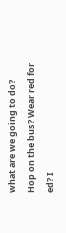what are we going to do? Hop on the bus? Wear red for ed? I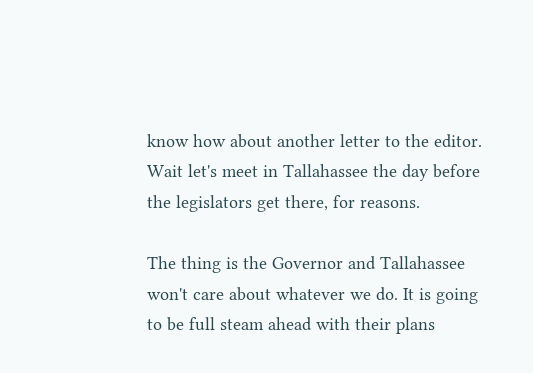know how about another letter to the editor. Wait let's meet in Tallahassee the day before the legislators get there, for reasons.

The thing is the Governor and Tallahassee won't care about whatever we do. It is going to be full steam ahead with their plans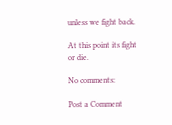unless we fight back.

At this point its fight or die.

No comments:

Post a Comment